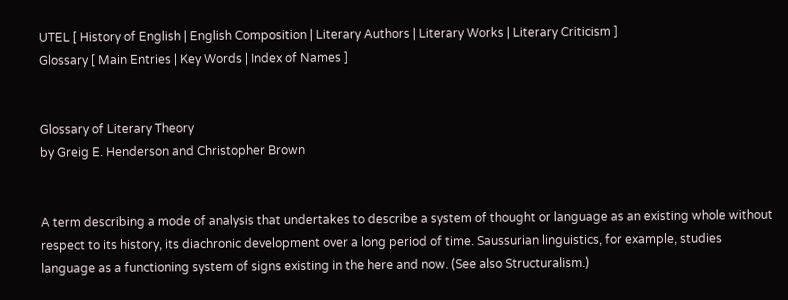UTEL [ History of English | English Composition | Literary Authors | Literary Works | Literary Criticism ]
Glossary [ Main Entries | Key Words | Index of Names ]


Glossary of Literary Theory
by Greig E. Henderson and Christopher Brown


A term describing a mode of analysis that undertakes to describe a system of thought or language as an existing whole without respect to its history, its diachronic development over a long period of time. Saussurian linguistics, for example, studies language as a functioning system of signs existing in the here and now. (See also Structuralism.)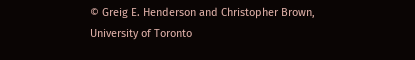© Greig E. Henderson and Christopher Brown,
University of Toronto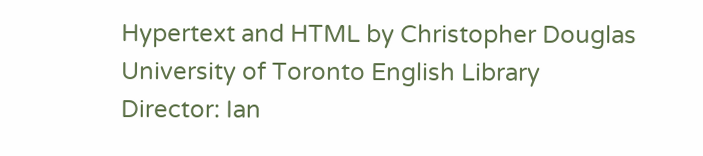Hypertext and HTML by Christopher Douglas
University of Toronto English Library
Director: Ian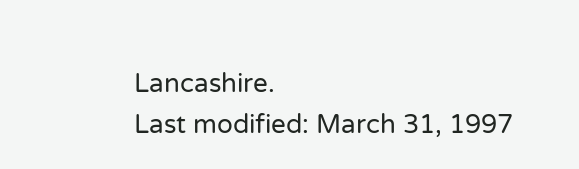Lancashire.
Last modified: March 31, 1997